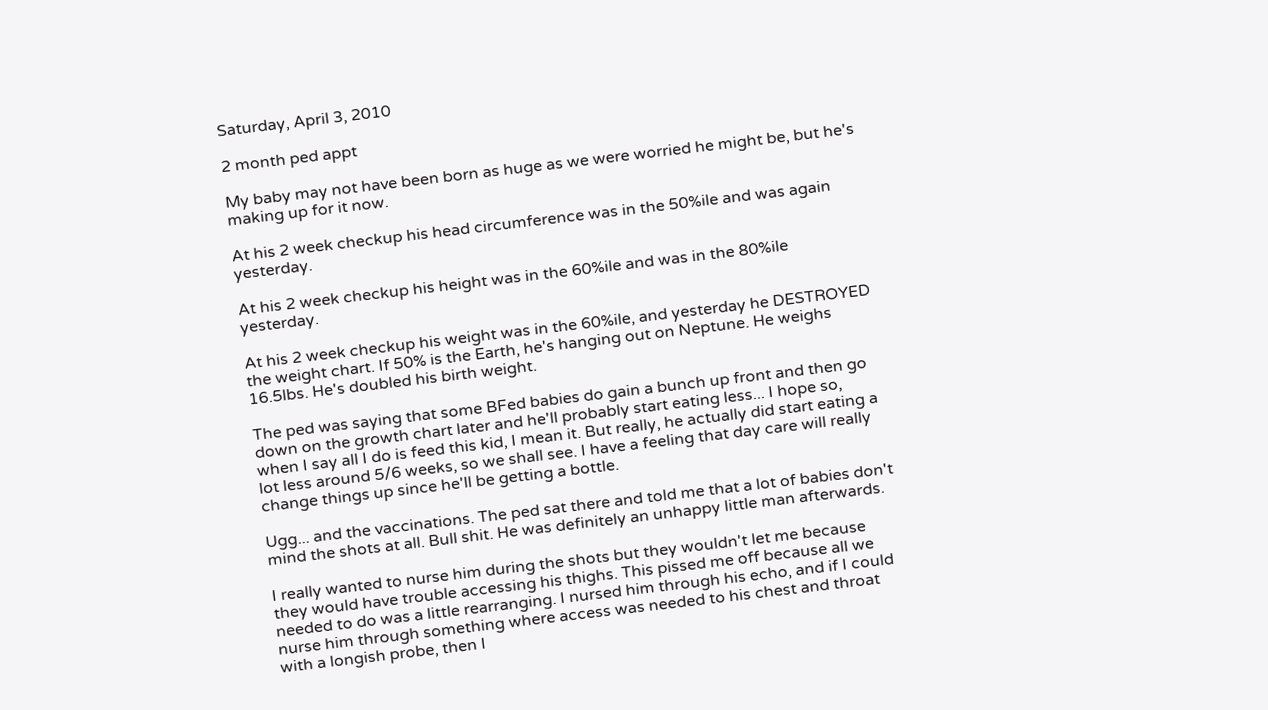Saturday, April 3, 2010

2 month ped appt

My baby may not have been born as huge as we were worried he might be, but he's making up for it now.

At his 2 week checkup his head circumference was in the 50%ile and was again yesterday.

At his 2 week checkup his height was in the 60%ile and was in the 80%ile yesterday.

At his 2 week checkup his weight was in the 60%ile, and yesterday he DESTROYED the weight chart. If 50% is the Earth, he's hanging out on Neptune. He weighs 16.5lbs. He's doubled his birth weight.

The ped was saying that some BFed babies do gain a bunch up front and then go down on the growth chart later and he'll probably start eating less... I hope so, when I say all I do is feed this kid, I mean it. But really, he actually did start eating a lot less around 5/6 weeks, so we shall see. I have a feeling that day care will really change things up since he'll be getting a bottle.

Ugg... and the vaccinations. The ped sat there and told me that a lot of babies don't mind the shots at all. Bull shit. He was definitely an unhappy little man afterwards.

I really wanted to nurse him during the shots but they wouldn't let me because they would have trouble accessing his thighs. This pissed me off because all we needed to do was a little rearranging. I nursed him through his echo, and if I could nurse him through something where access was needed to his chest and throat with a longish probe, then I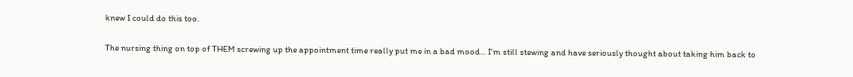knew I could do this too.

The nursing thing on top of THEM screwing up the appointment time really put me in a bad mood... I'm still stewing and have seriously thought about taking him back to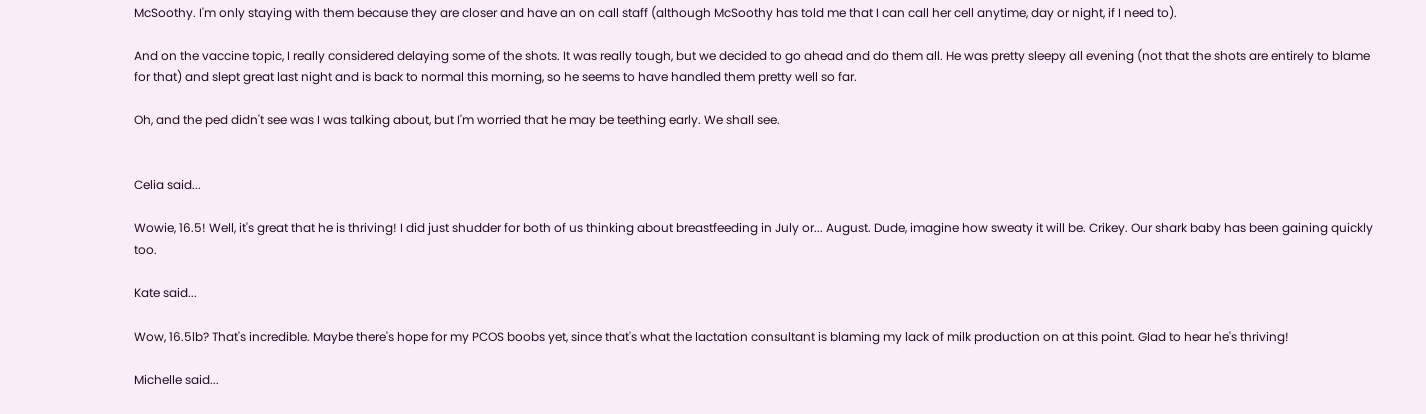McSoothy. I'm only staying with them because they are closer and have an on call staff (although McSoothy has told me that I can call her cell anytime, day or night, if I need to).

And on the vaccine topic, I really considered delaying some of the shots. It was really tough, but we decided to go ahead and do them all. He was pretty sleepy all evening (not that the shots are entirely to blame for that) and slept great last night and is back to normal this morning, so he seems to have handled them pretty well so far.

Oh, and the ped didn't see was I was talking about, but I'm worried that he may be teething early. We shall see.


Celia said...

Wowie, 16.5! Well, it's great that he is thriving! I did just shudder for both of us thinking about breastfeeding in July or... August. Dude, imagine how sweaty it will be. Crikey. Our shark baby has been gaining quickly too.

Kate said...

Wow, 16.5lb? That's incredible. Maybe there's hope for my PCOS boobs yet, since that's what the lactation consultant is blaming my lack of milk production on at this point. Glad to hear he's thriving!

Michelle said...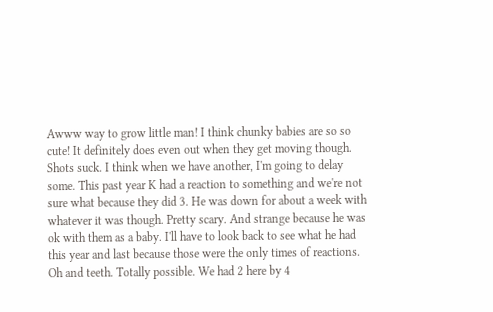Awww way to grow little man! I think chunky babies are so so cute! It definitely does even out when they get moving though.
Shots suck. I think when we have another, I'm going to delay some. This past year K had a reaction to something and we're not sure what because they did 3. He was down for about a week with whatever it was though. Pretty scary. And strange because he was ok with them as a baby. I'll have to look back to see what he had this year and last because those were the only times of reactions.
Oh and teeth. Totally possible. We had 2 here by 4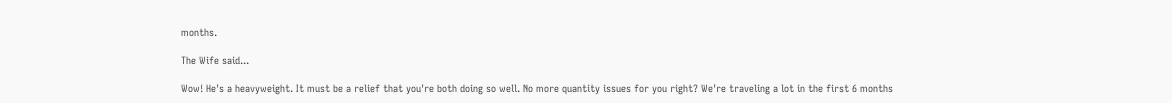months.

The Wife said...

Wow! He's a heavyweight. It must be a relief that you're both doing so well. No more quantity issues for you right? We're traveling a lot in the first 6 months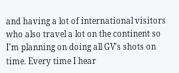and having a lot of international visitors who also travel a lot on the continent so I'm planning on doing all GV's shots on time. Every time I hear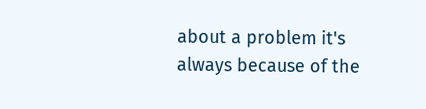about a problem it's always because of the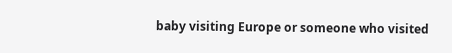baby visiting Europe or someone who visited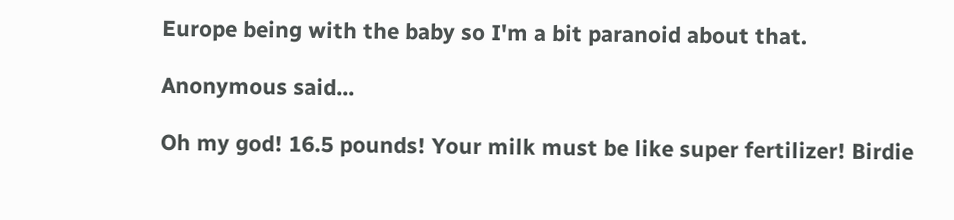Europe being with the baby so I'm a bit paranoid about that.

Anonymous said...

Oh my god! 16.5 pounds! Your milk must be like super fertilizer! Birdie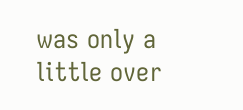was only a little over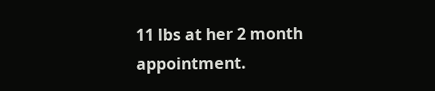11 lbs at her 2 month appointment.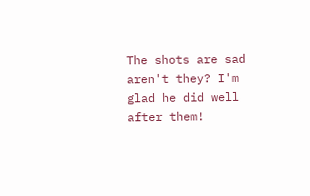The shots are sad aren't they? I'm glad he did well after them!